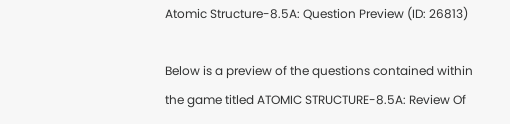Atomic Structure-8.5A: Question Preview (ID: 26813)

Below is a preview of the questions contained within the game titled ATOMIC STRUCTURE-8.5A: Review Of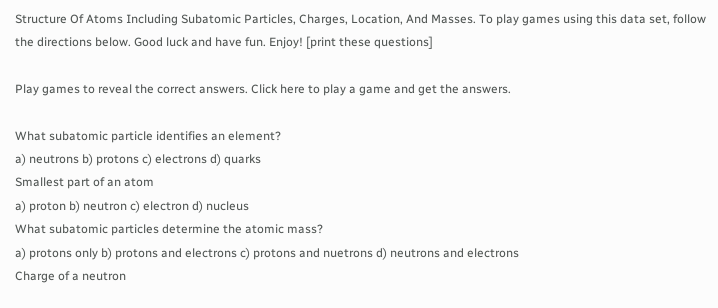Structure Of Atoms Including Subatomic Particles, Charges, Location, And Masses. To play games using this data set, follow the directions below. Good luck and have fun. Enjoy! [print these questions]

Play games to reveal the correct answers. Click here to play a game and get the answers.

What subatomic particle identifies an element?
a) neutrons b) protons c) electrons d) quarks
Smallest part of an atom
a) proton b) neutron c) electron d) nucleus
What subatomic particles determine the atomic mass?
a) protons only b) protons and electrons c) protons and nuetrons d) neutrons and electrons
Charge of a neutron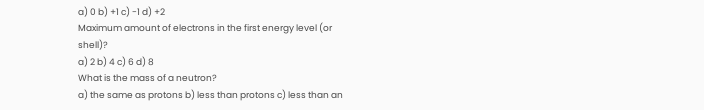a) 0 b) +1 c) -1 d) +2
Maximum amount of electrons in the first energy level (or shell)?
a) 2 b) 4 c) 6 d) 8
What is the mass of a neutron?
a) the same as protons b) less than protons c) less than an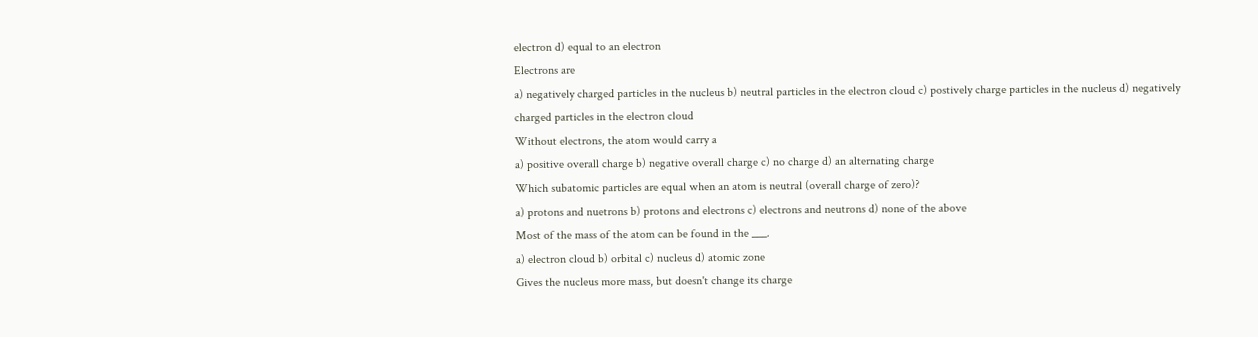electron d) equal to an electron
Electrons are
a) negatively charged particles in the nucleus b) neutral particles in the electron cloud c) postively charge particles in the nucleus d) negatively charged particles in the electron cloud
Without electrons, the atom would carry a
a) positive overall charge b) negative overall charge c) no charge d) an alternating charge
Which subatomic particles are equal when an atom is neutral (overall charge of zero)?
a) protons and nuetrons b) protons and electrons c) electrons and neutrons d) none of the above
Most of the mass of the atom can be found in the ___.
a) electron cloud b) orbital c) nucleus d) atomic zone
Gives the nucleus more mass, but doesn't change its charge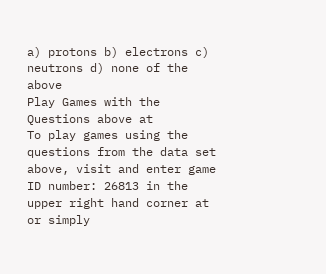a) protons b) electrons c) neutrons d) none of the above
Play Games with the Questions above at
To play games using the questions from the data set above, visit and enter game ID number: 26813 in the upper right hand corner at or simply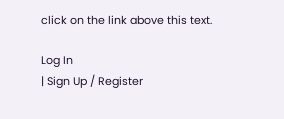click on the link above this text.

Log In
| Sign Up / Register